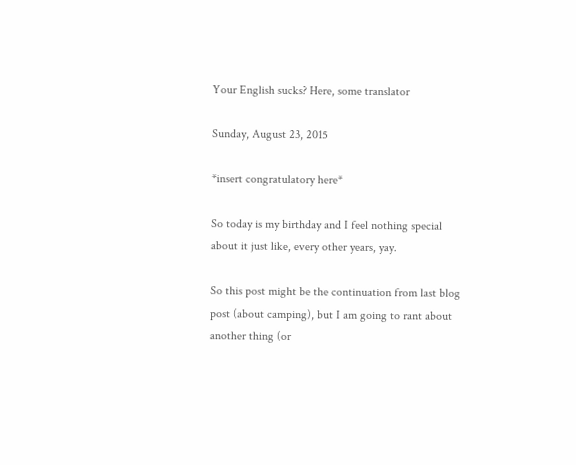Your English sucks? Here, some translator

Sunday, August 23, 2015

*insert congratulatory here*

So today is my birthday and I feel nothing special about it just like, every other years, yay.

So this post might be the continuation from last blog post (about camping), but I am going to rant about another thing (or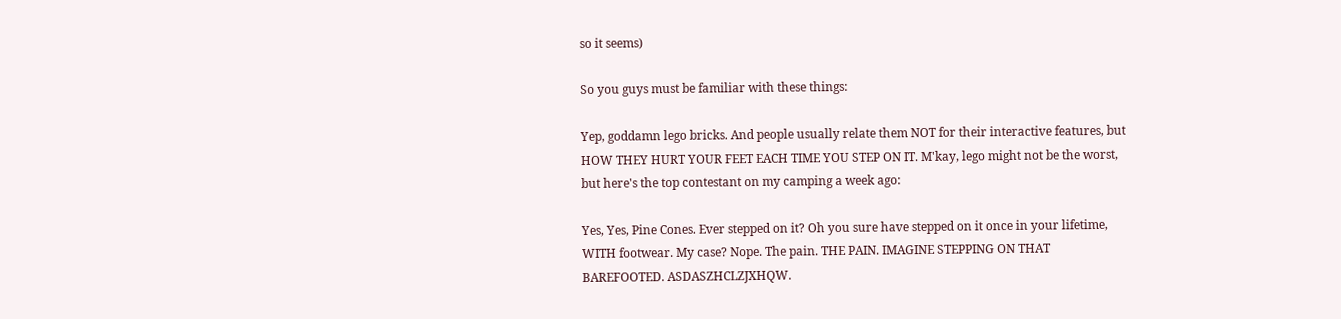so it seems)

So you guys must be familiar with these things:

Yep, goddamn lego bricks. And people usually relate them NOT for their interactive features, but HOW THEY HURT YOUR FEET EACH TIME YOU STEP ON IT. M'kay, lego might not be the worst, but here's the top contestant on my camping a week ago:

Yes, Yes, Pine Cones. Ever stepped on it? Oh you sure have stepped on it once in your lifetime, WITH footwear. My case? Nope. The pain. THE PAIN. IMAGINE STEPPING ON THAT BAREFOOTED. ASDASZHCLZJXHQW.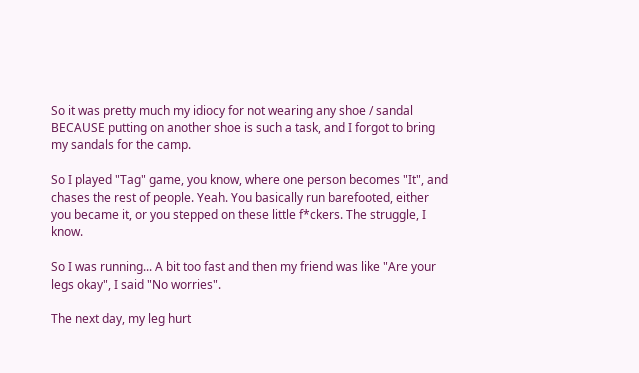So it was pretty much my idiocy for not wearing any shoe / sandal BECAUSE putting on another shoe is such a task, and I forgot to bring my sandals for the camp.

So I played "Tag" game, you know, where one person becomes "It", and chases the rest of people. Yeah. You basically run barefooted, either you became it, or you stepped on these little f*ckers. The struggle, I know.

So I was running... A bit too fast and then my friend was like "Are your legs okay", I said "No worries".

The next day, my leg hurt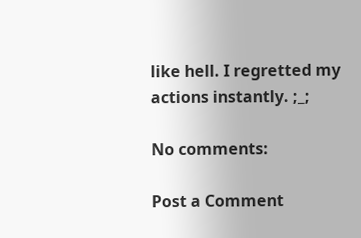like hell. I regretted my actions instantly. ;_;

No comments:

Post a Comment